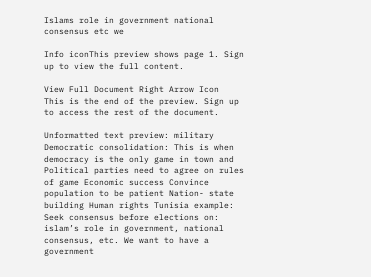Islams role in government national consensus etc we

Info iconThis preview shows page 1. Sign up to view the full content.

View Full Document Right Arrow Icon
This is the end of the preview. Sign up to access the rest of the document.

Unformatted text preview: military Democratic consolidation: This is when democracy is the only game in town and Political parties need to agree on rules of game Economic success Convince population to be patient Nation- state building Human rights Tunisia example: Seek consensus before elections on: islam’s role in government, national consensus, etc. We want to have a government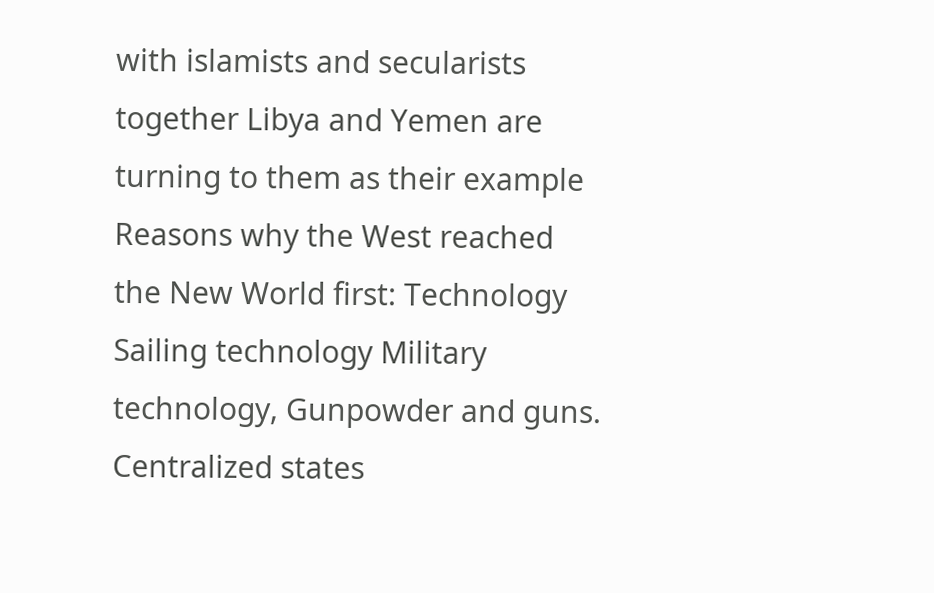with islamists and secularists together Libya and Yemen are turning to them as their example Reasons why the West reached the New World first: Technology Sailing technology Military technology, Gunpowder and guns. Centralized states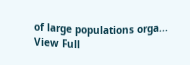of large populations orga...
View Full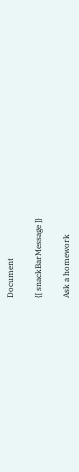Document

{[ snackBarMessage ]}

Ask a homework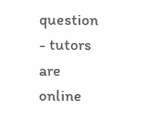question - tutors are online